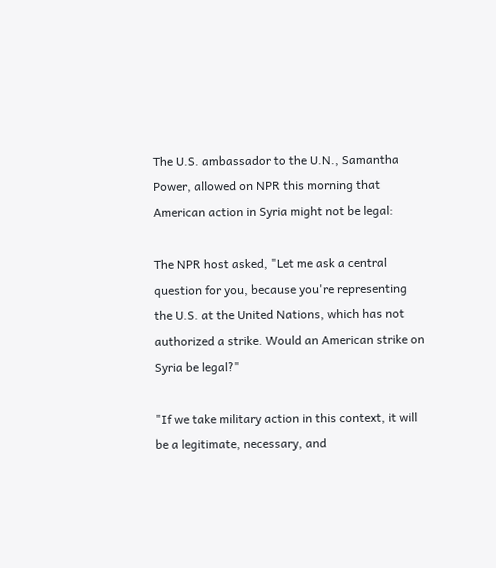The U.S. ambassador to the U.N., Samantha Power, allowed on NPR this morning that American action in Syria might not be legal:

The NPR host asked, "Let me ask a central question for you, because you're representing the U.S. at the United Nations, which has not authorized a strike. Would an American strike on Syria be legal?"

"If we take military action in this context, it will be a legitimate, necessary, and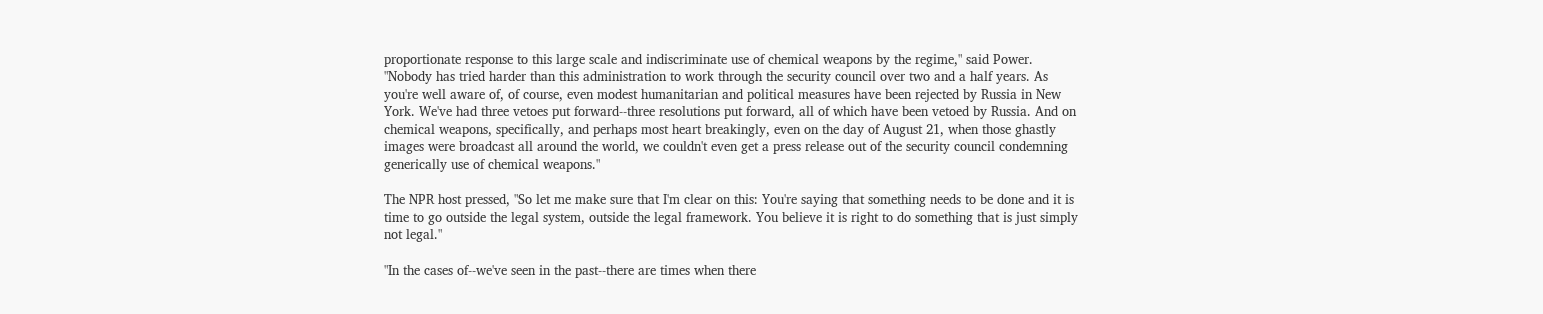proportionate response to this large scale and indiscriminate use of chemical weapons by the regime," said Power. "Nobody has tried harder than this administration to work through the security council over two and a half years. As you're well aware of, of course, even modest humanitarian and political measures have been rejected by Russia in New York. We've had three vetoes put forward--three resolutions put forward, all of which have been vetoed by Russia. And on chemical weapons, specifically, and perhaps most heart breakingly, even on the day of August 21, when those ghastly images were broadcast all around the world, we couldn't even get a press release out of the security council condemning generically use of chemical weapons."

The NPR host pressed, "So let me make sure that I'm clear on this: You're saying that something needs to be done and it is time to go outside the legal system, outside the legal framework. You believe it is right to do something that is just simply not legal."

"In the cases of--we've seen in the past--there are times when there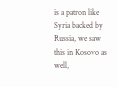is a patron like Syria backed by Russia, we saw this in Kosovo as well,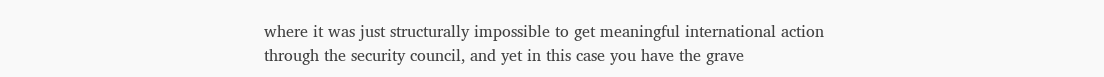where it was just structurally impossible to get meaningful international action through the security council, and yet in this case you have the grave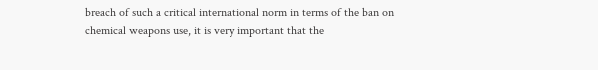breach of such a critical international norm in terms of the ban on chemical weapons use, it is very important that the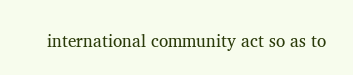international community act so as to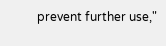prevent further use,"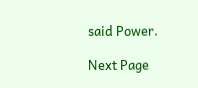said Power.

Next Page